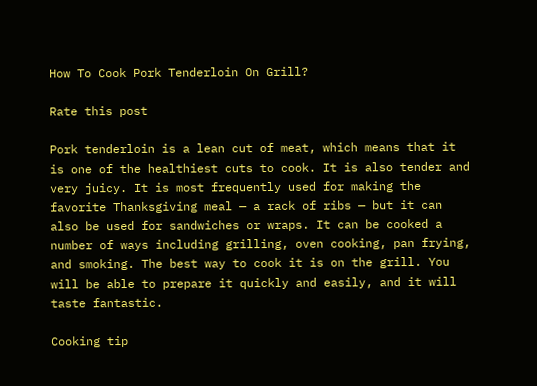How To Cook Pork Tenderloin On Grill?

Rate this post

Pork tenderloin is a lean cut of meat, which means that it is one of the healthiest cuts to cook. It is also tender and very juicy. It is most frequently used for making the favorite Thanksgiving meal — a rack of ribs — but it can also be used for sandwiches or wraps. It can be cooked a number of ways including grilling, oven cooking, pan frying, and smoking. The best way to cook it is on the grill. You will be able to prepare it quickly and easily, and it will taste fantastic.

Cooking tip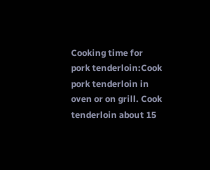Cooking time for pork tenderloin:Cook pork tenderloin in oven or on grill. Cook tenderloin about 15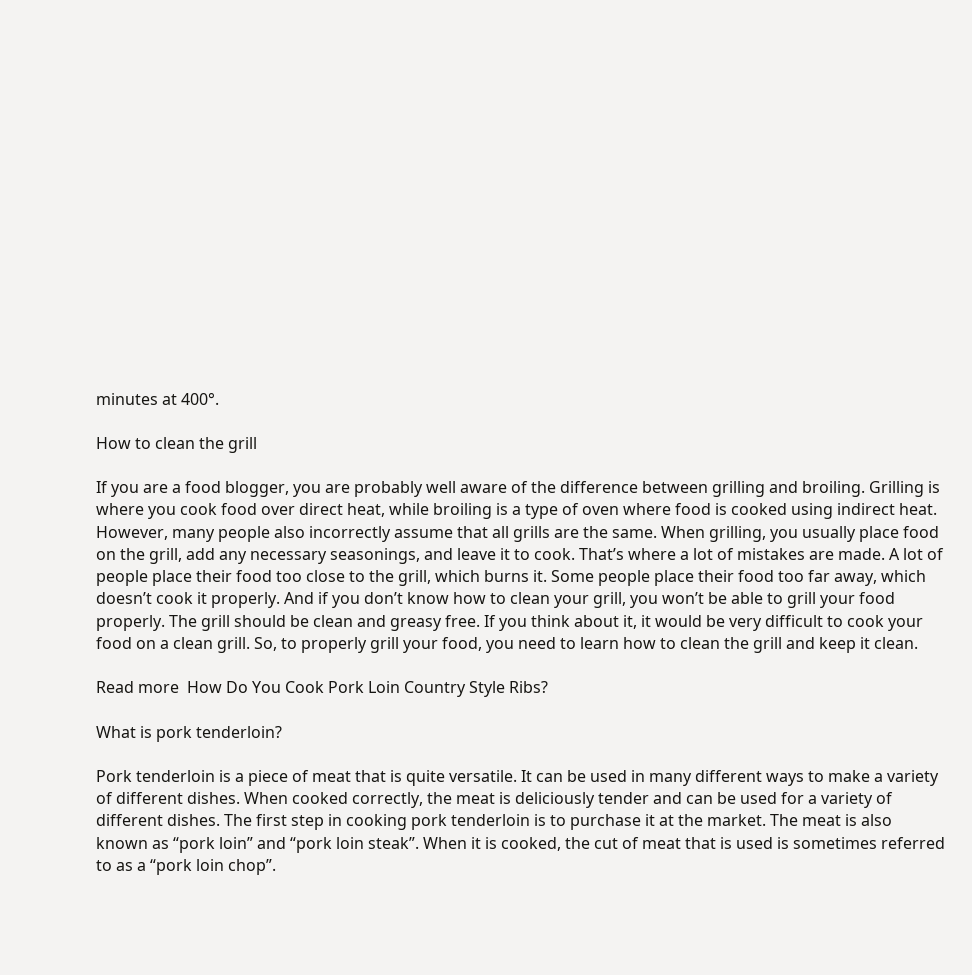minutes at 400°.

How to clean the grill

If you are a food blogger, you are probably well aware of the difference between grilling and broiling. Grilling is where you cook food over direct heat, while broiling is a type of oven where food is cooked using indirect heat. However, many people also incorrectly assume that all grills are the same. When grilling, you usually place food on the grill, add any necessary seasonings, and leave it to cook. That’s where a lot of mistakes are made. A lot of people place their food too close to the grill, which burns it. Some people place their food too far away, which doesn’t cook it properly. And if you don’t know how to clean your grill, you won’t be able to grill your food properly. The grill should be clean and greasy free. If you think about it, it would be very difficult to cook your food on a clean grill. So, to properly grill your food, you need to learn how to clean the grill and keep it clean.

Read more  How Do You Cook Pork Loin Country Style Ribs?

What is pork tenderloin?

Pork tenderloin is a piece of meat that is quite versatile. It can be used in many different ways to make a variety of different dishes. When cooked correctly, the meat is deliciously tender and can be used for a variety of different dishes. The first step in cooking pork tenderloin is to purchase it at the market. The meat is also known as “pork loin” and “pork loin steak”. When it is cooked, the cut of meat that is used is sometimes referred to as a “pork loin chop”.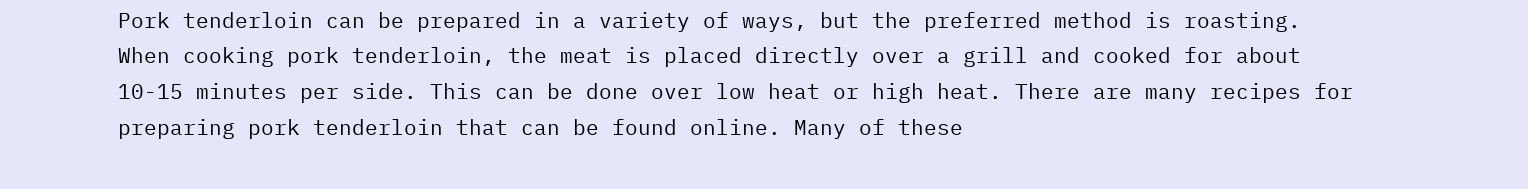Pork tenderloin can be prepared in a variety of ways, but the preferred method is roasting. When cooking pork tenderloin, the meat is placed directly over a grill and cooked for about 10-15 minutes per side. This can be done over low heat or high heat. There are many recipes for preparing pork tenderloin that can be found online. Many of these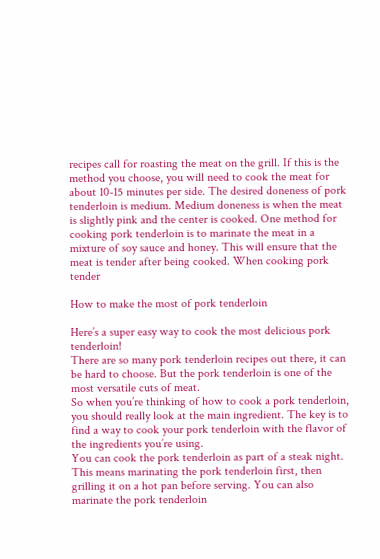recipes call for roasting the meat on the grill. If this is the method you choose, you will need to cook the meat for about 10-15 minutes per side. The desired doneness of pork tenderloin is medium. Medium doneness is when the meat is slightly pink and the center is cooked. One method for cooking pork tenderloin is to marinate the meat in a mixture of soy sauce and honey. This will ensure that the meat is tender after being cooked. When cooking pork tender

How to make the most of pork tenderloin

Here’s a super easy way to cook the most delicious pork tenderloin!
There are so many pork tenderloin recipes out there, it can be hard to choose. But the pork tenderloin is one of the most versatile cuts of meat.
So when you’re thinking of how to cook a pork tenderloin, you should really look at the main ingredient. The key is to find a way to cook your pork tenderloin with the flavor of the ingredients you’re using.
You can cook the pork tenderloin as part of a steak night. This means marinating the pork tenderloin first, then grilling it on a hot pan before serving. You can also marinate the pork tenderloin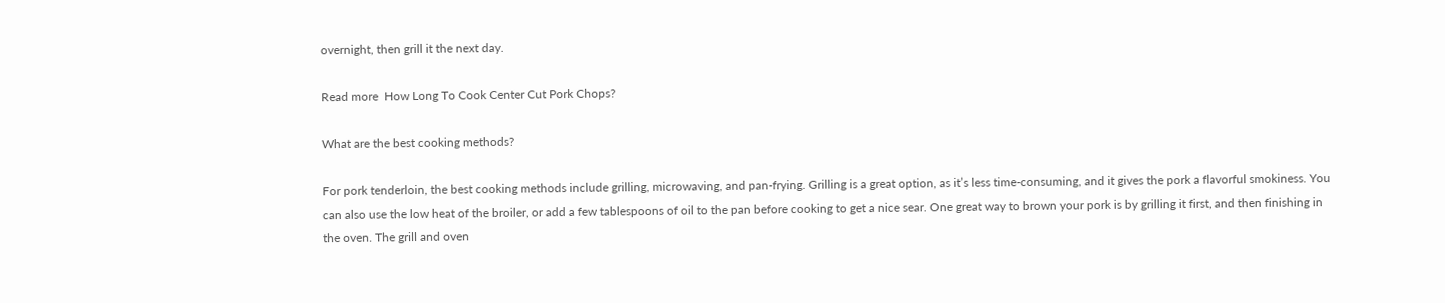overnight, then grill it the next day.

Read more  How Long To Cook Center Cut Pork Chops?

What are the best cooking methods?

For pork tenderloin, the best cooking methods include grilling, microwaving, and pan-frying. Grilling is a great option, as it’s less time-consuming, and it gives the pork a flavorful smokiness. You can also use the low heat of the broiler, or add a few tablespoons of oil to the pan before cooking to get a nice sear. One great way to brown your pork is by grilling it first, and then finishing in the oven. The grill and oven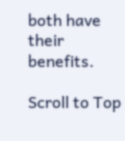both have their benefits.

Scroll to Top